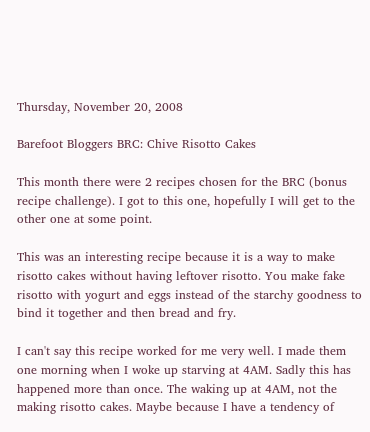Thursday, November 20, 2008

Barefoot Bloggers BRC: Chive Risotto Cakes

This month there were 2 recipes chosen for the BRC (bonus recipe challenge). I got to this one, hopefully I will get to the other one at some point.

This was an interesting recipe because it is a way to make risotto cakes without having leftover risotto. You make fake risotto with yogurt and eggs instead of the starchy goodness to bind it together and then bread and fry.

I can't say this recipe worked for me very well. I made them one morning when I woke up starving at 4AM. Sadly this has happened more than once. The waking up at 4AM, not the making risotto cakes. Maybe because I have a tendency of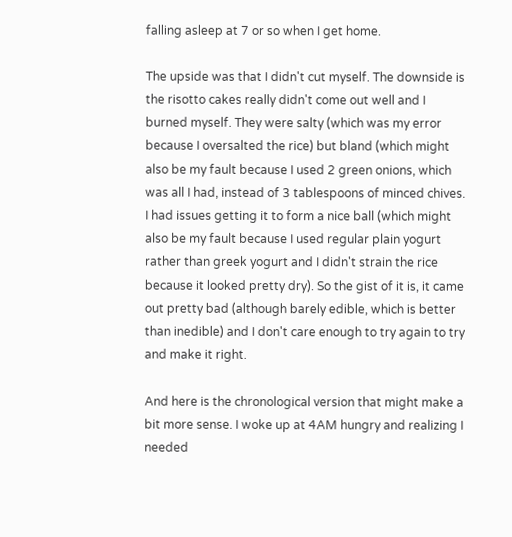falling asleep at 7 or so when I get home.

The upside was that I didn't cut myself. The downside is the risotto cakes really didn't come out well and I burned myself. They were salty (which was my error because I oversalted the rice) but bland (which might also be my fault because I used 2 green onions, which was all I had, instead of 3 tablespoons of minced chives. I had issues getting it to form a nice ball (which might also be my fault because I used regular plain yogurt rather than greek yogurt and I didn't strain the rice because it looked pretty dry). So the gist of it is, it came out pretty bad (although barely edible, which is better than inedible) and I don't care enough to try again to try and make it right.

And here is the chronological version that might make a bit more sense. I woke up at 4AM hungry and realizing I needed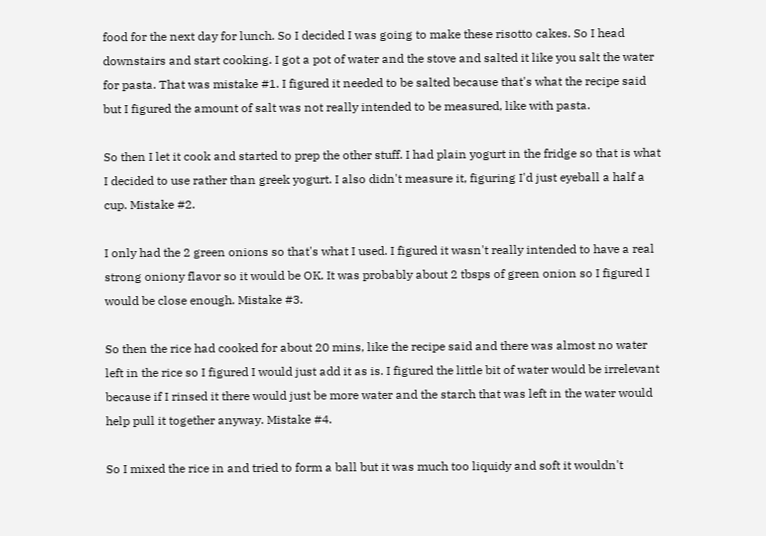food for the next day for lunch. So I decided I was going to make these risotto cakes. So I head downstairs and start cooking. I got a pot of water and the stove and salted it like you salt the water for pasta. That was mistake #1. I figured it needed to be salted because that's what the recipe said but I figured the amount of salt was not really intended to be measured, like with pasta.

So then I let it cook and started to prep the other stuff. I had plain yogurt in the fridge so that is what I decided to use rather than greek yogurt. I also didn't measure it, figuring I'd just eyeball a half a cup. Mistake #2.

I only had the 2 green onions so that's what I used. I figured it wasn't really intended to have a real strong oniony flavor so it would be OK. It was probably about 2 tbsps of green onion so I figured I would be close enough. Mistake #3.

So then the rice had cooked for about 20 mins, like the recipe said and there was almost no water left in the rice so I figured I would just add it as is. I figured the little bit of water would be irrelevant because if I rinsed it there would just be more water and the starch that was left in the water would help pull it together anyway. Mistake #4.

So I mixed the rice in and tried to form a ball but it was much too liquidy and soft it wouldn't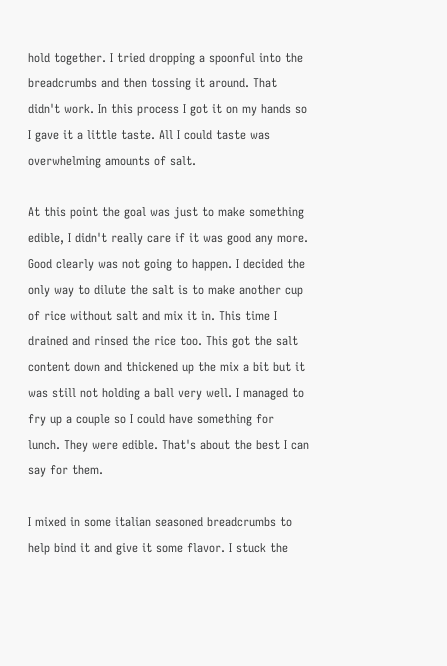hold together. I tried dropping a spoonful into the breadcrumbs and then tossing it around. That didn't work. In this process I got it on my hands so I gave it a little taste. All I could taste was overwhelming amounts of salt.

At this point the goal was just to make something edible, I didn't really care if it was good any more. Good clearly was not going to happen. I decided the only way to dilute the salt is to make another cup of rice without salt and mix it in. This time I drained and rinsed the rice too. This got the salt content down and thickened up the mix a bit but it was still not holding a ball very well. I managed to fry up a couple so I could have something for lunch. They were edible. That's about the best I can say for them.

I mixed in some italian seasoned breadcrumbs to help bind it and give it some flavor. I stuck the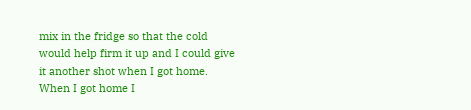mix in the fridge so that the cold would help firm it up and I could give it another shot when I got home. When I got home I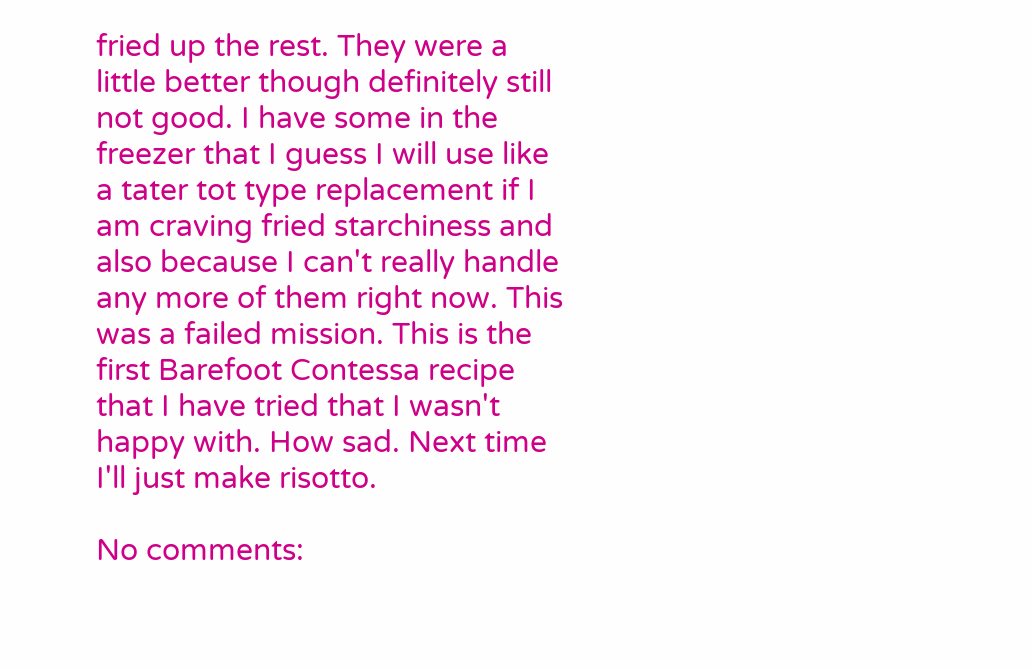fried up the rest. They were a little better though definitely still not good. I have some in the freezer that I guess I will use like a tater tot type replacement if I am craving fried starchiness and also because I can't really handle any more of them right now. This was a failed mission. This is the first Barefoot Contessa recipe that I have tried that I wasn't happy with. How sad. Next time I'll just make risotto.

No comments: